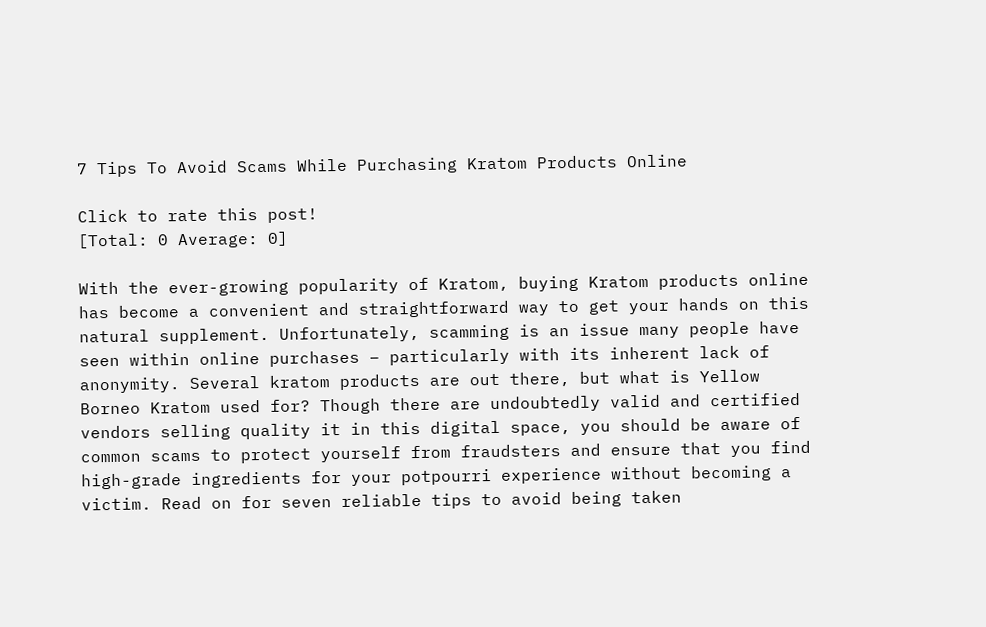7 Tips To Avoid Scams While Purchasing Kratom Products Online

Click to rate this post!
[Total: 0 Average: 0]

With the ever-growing popularity of Kratom, buying Kratom products online has become a convenient and straightforward way to get your hands on this natural supplement. Unfortunately, scamming is an issue many people have seen within online purchases – particularly with its inherent lack of anonymity. Several kratom products are out there, but what is Yellow Borneo Kratom used for? Though there are undoubtedly valid and certified vendors selling quality it in this digital space, you should be aware of common scams to protect yourself from fraudsters and ensure that you find high-grade ingredients for your potpourri experience without becoming a victim. Read on for seven reliable tips to avoid being taken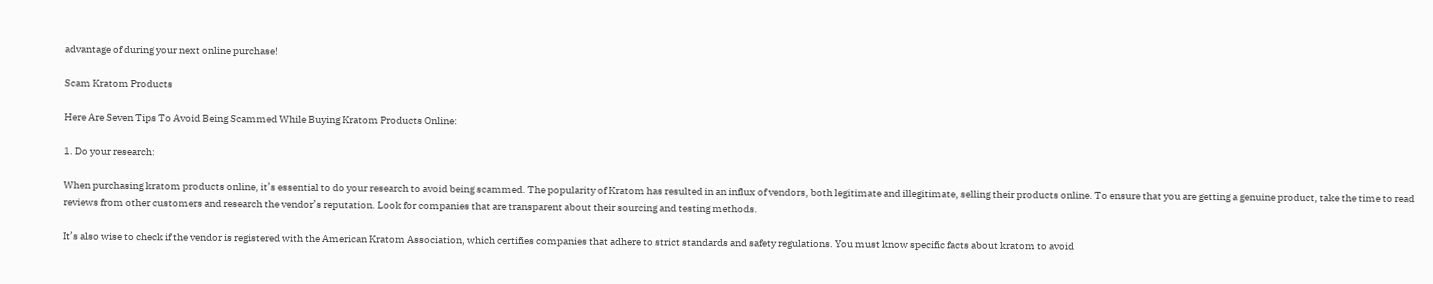advantage of during your next online purchase!

Scam Kratom Products

Here Are Seven Tips To Avoid Being Scammed While Buying Kratom Products Online:

1. Do your research:

When purchasing kratom products online, it’s essential to do your research to avoid being scammed. The popularity of Kratom has resulted in an influx of vendors, both legitimate and illegitimate, selling their products online. To ensure that you are getting a genuine product, take the time to read reviews from other customers and research the vendor’s reputation. Look for companies that are transparent about their sourcing and testing methods.

It’s also wise to check if the vendor is registered with the American Kratom Association, which certifies companies that adhere to strict standards and safety regulations. You must know specific facts about kratom to avoid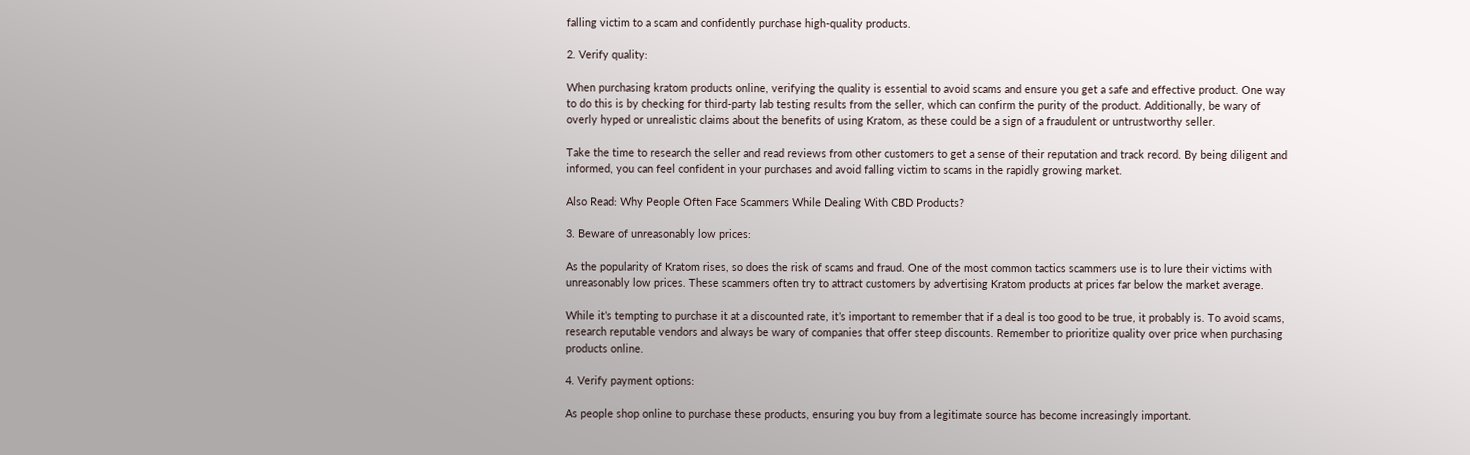falling victim to a scam and confidently purchase high-quality products.

2. Verify quality:

When purchasing kratom products online, verifying the quality is essential to avoid scams and ensure you get a safe and effective product. One way to do this is by checking for third-party lab testing results from the seller, which can confirm the purity of the product. Additionally, be wary of overly hyped or unrealistic claims about the benefits of using Kratom, as these could be a sign of a fraudulent or untrustworthy seller.

Take the time to research the seller and read reviews from other customers to get a sense of their reputation and track record. By being diligent and informed, you can feel confident in your purchases and avoid falling victim to scams in the rapidly growing market.

Also Read: Why People Often Face Scammers While Dealing With CBD Products?

3. Beware of unreasonably low prices:

As the popularity of Kratom rises, so does the risk of scams and fraud. One of the most common tactics scammers use is to lure their victims with unreasonably low prices. These scammers often try to attract customers by advertising Kratom products at prices far below the market average.

While it’s tempting to purchase it at a discounted rate, it’s important to remember that if a deal is too good to be true, it probably is. To avoid scams, research reputable vendors and always be wary of companies that offer steep discounts. Remember to prioritize quality over price when purchasing products online.

4. Verify payment options:

As people shop online to purchase these products, ensuring you buy from a legitimate source has become increasingly important.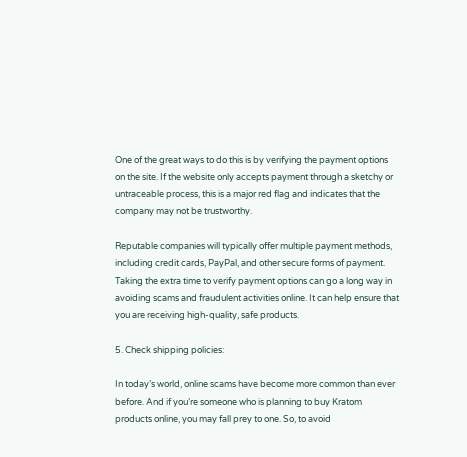One of the great ways to do this is by verifying the payment options on the site. If the website only accepts payment through a sketchy or untraceable process, this is a major red flag and indicates that the company may not be trustworthy.

Reputable companies will typically offer multiple payment methods, including credit cards, PayPal, and other secure forms of payment. Taking the extra time to verify payment options can go a long way in avoiding scams and fraudulent activities online. It can help ensure that you are receiving high-quality, safe products.

5. Check shipping policies:

In today’s world, online scams have become more common than ever before. And if you’re someone who is planning to buy Kratom products online, you may fall prey to one. So, to avoid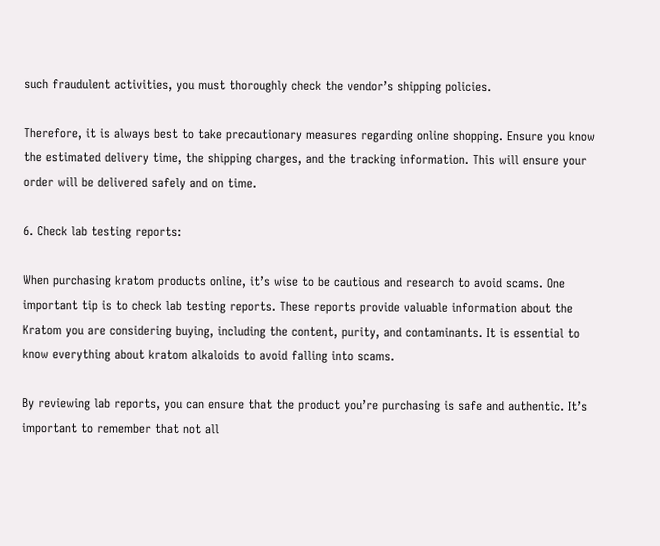such fraudulent activities, you must thoroughly check the vendor’s shipping policies.

Therefore, it is always best to take precautionary measures regarding online shopping. Ensure you know the estimated delivery time, the shipping charges, and the tracking information. This will ensure your order will be delivered safely and on time.

6. Check lab testing reports:

When purchasing kratom products online, it’s wise to be cautious and research to avoid scams. One important tip is to check lab testing reports. These reports provide valuable information about the Kratom you are considering buying, including the content, purity, and contaminants. It is essential to know everything about kratom alkaloids to avoid falling into scams.

By reviewing lab reports, you can ensure that the product you’re purchasing is safe and authentic. It’s important to remember that not all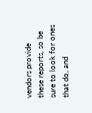vendors provide these reports, so be sure to look for ones that do, and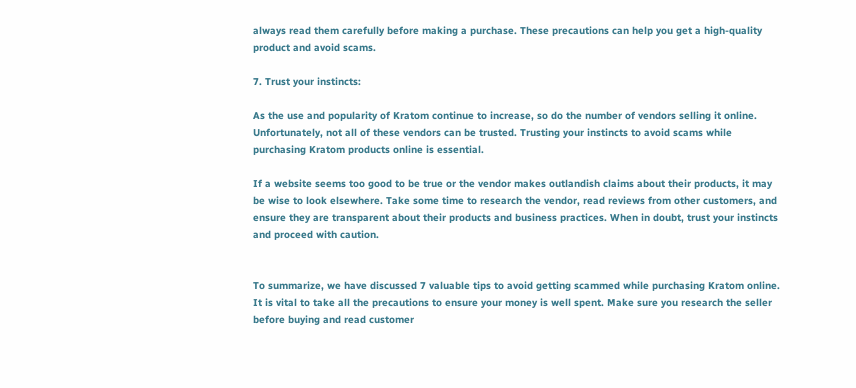always read them carefully before making a purchase. These precautions can help you get a high-quality product and avoid scams.

7. Trust your instincts:

As the use and popularity of Kratom continue to increase, so do the number of vendors selling it online. Unfortunately, not all of these vendors can be trusted. Trusting your instincts to avoid scams while purchasing Kratom products online is essential.

If a website seems too good to be true or the vendor makes outlandish claims about their products, it may be wise to look elsewhere. Take some time to research the vendor, read reviews from other customers, and ensure they are transparent about their products and business practices. When in doubt, trust your instincts and proceed with caution.


To summarize, we have discussed 7 valuable tips to avoid getting scammed while purchasing Kratom online. It is vital to take all the precautions to ensure your money is well spent. Make sure you research the seller before buying and read customer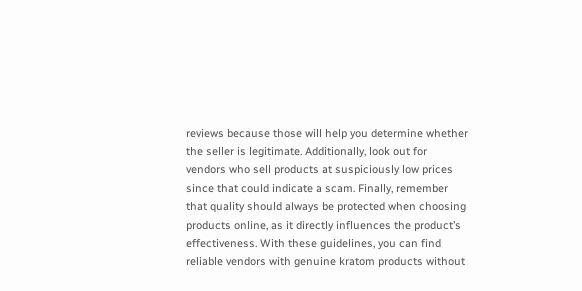reviews because those will help you determine whether the seller is legitimate. Additionally, look out for vendors who sell products at suspiciously low prices since that could indicate a scam. Finally, remember that quality should always be protected when choosing products online, as it directly influences the product’s effectiveness. With these guidelines, you can find reliable vendors with genuine kratom products without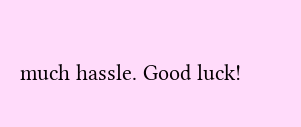much hassle. Good luck!